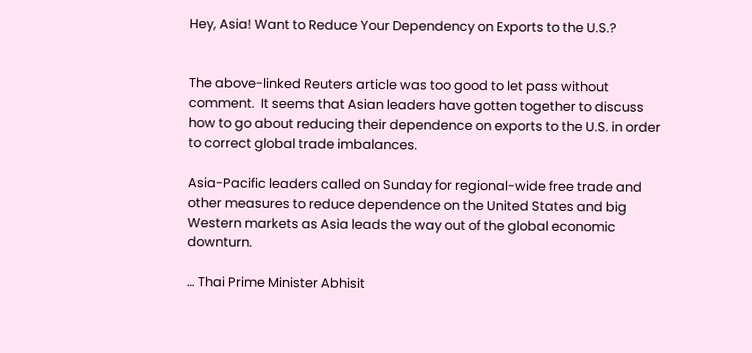Hey, Asia! Want to Reduce Your Dependency on Exports to the U.S.?


The above-linked Reuters article was too good to let pass without comment.  It seems that Asian leaders have gotten together to discuss how to go about reducing their dependence on exports to the U.S. in order to correct global trade imbalances.

Asia-Pacific leaders called on Sunday for regional-wide free trade and other measures to reduce dependence on the United States and big Western markets as Asia leads the way out of the global economic downturn.

… Thai Prime Minister Abhisit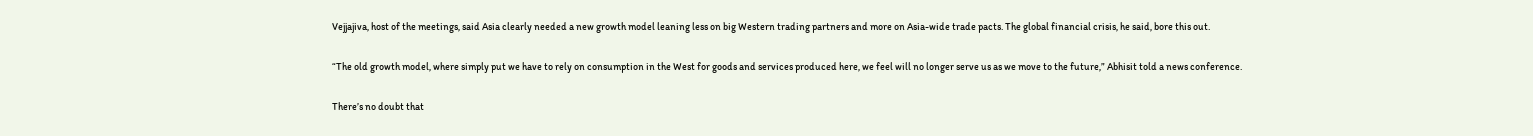Vejjajiva, host of the meetings, said Asia clearly needed a new growth model leaning less on big Western trading partners and more on Asia-wide trade pacts. The global financial crisis, he said, bore this out.

“The old growth model, where simply put we have to rely on consumption in the West for goods and services produced here, we feel will no longer serve us as we move to the future,” Abhisit told a news conference.

There’s no doubt that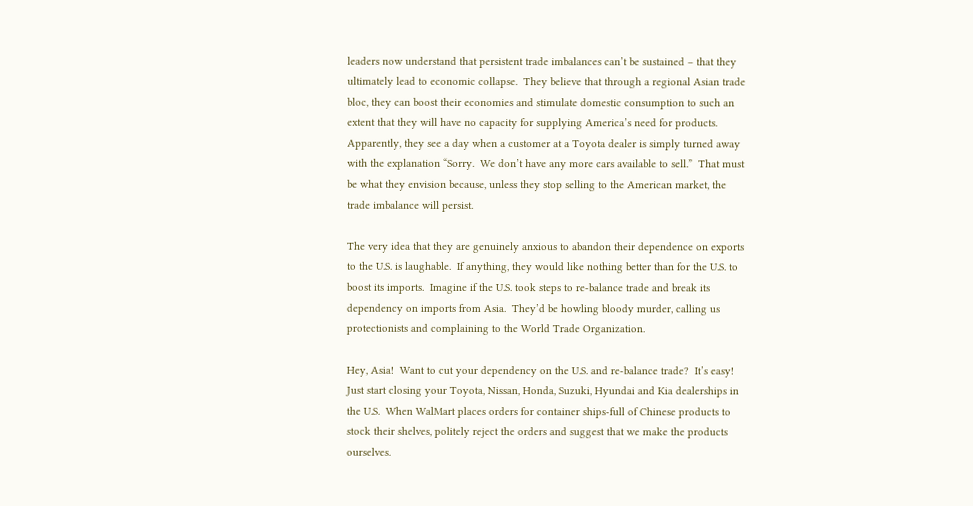leaders now understand that persistent trade imbalances can’t be sustained – that they ultimately lead to economic collapse.  They believe that through a regional Asian trade bloc, they can boost their economies and stimulate domestic consumption to such an extent that they will have no capacity for supplying America’s need for products.  Apparently, they see a day when a customer at a Toyota dealer is simply turned away with the explanation “Sorry.  We don’t have any more cars available to sell.”  That must be what they envision because, unless they stop selling to the American market, the trade imbalance will persist.

The very idea that they are genuinely anxious to abandon their dependence on exports to the U.S. is laughable.  If anything, they would like nothing better than for the U.S. to boost its imports.  Imagine if the U.S. took steps to re-balance trade and break its dependency on imports from Asia.  They’d be howling bloody murder, calling us protectionists and complaining to the World Trade Organization.

Hey, Asia!  Want to cut your dependency on the U.S. and re-balance trade?  It’s easy!  Just start closing your Toyota, Nissan, Honda, Suzuki, Hyundai and Kia dealerships in the U.S.  When WalMart places orders for container ships-full of Chinese products to stock their shelves, politely reject the orders and suggest that we make the products ourselves.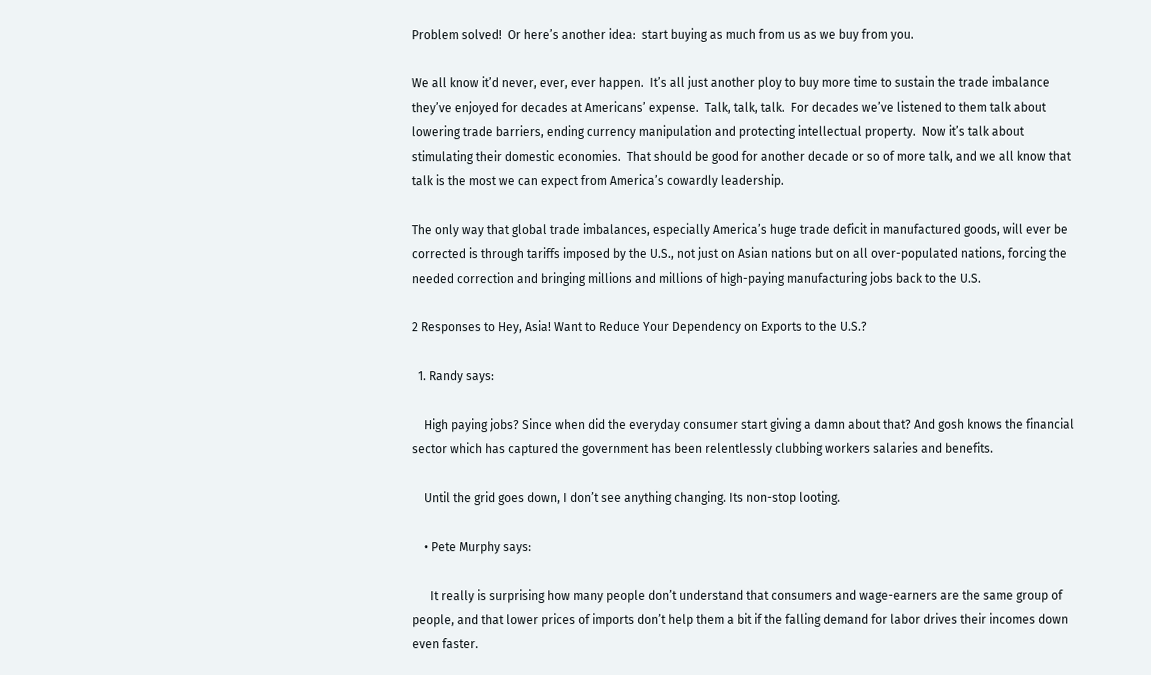Problem solved!  Or here’s another idea:  start buying as much from us as we buy from you.

We all know it’d never, ever, ever happen.  It’s all just another ploy to buy more time to sustain the trade imbalance they’ve enjoyed for decades at Americans’ expense.  Talk, talk, talk.  For decades we’ve listened to them talk about lowering trade barriers, ending currency manipulation and protecting intellectual property.  Now it’s talk about stimulating their domestic economies.  That should be good for another decade or so of more talk, and we all know that talk is the most we can expect from America’s cowardly leadership.

The only way that global trade imbalances, especially America’s huge trade deficit in manufactured goods, will ever be corrected is through tariffs imposed by the U.S., not just on Asian nations but on all over-populated nations, forcing the needed correction and bringing millions and millions of high-paying manufacturing jobs back to the U.S.

2 Responses to Hey, Asia! Want to Reduce Your Dependency on Exports to the U.S.?

  1. Randy says:

    High paying jobs? Since when did the everyday consumer start giving a damn about that? And gosh knows the financial sector which has captured the government has been relentlessly clubbing workers salaries and benefits.

    Until the grid goes down, I don’t see anything changing. Its non-stop looting.

    • Pete Murphy says:

      It really is surprising how many people don’t understand that consumers and wage-earners are the same group of people, and that lower prices of imports don’t help them a bit if the falling demand for labor drives their incomes down even faster.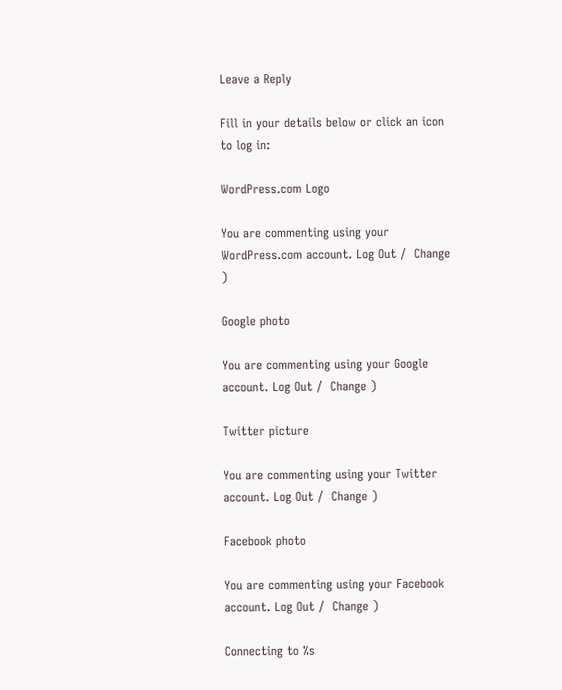Leave a Reply

Fill in your details below or click an icon to log in:

WordPress.com Logo

You are commenting using your WordPress.com account. Log Out /  Change )

Google photo

You are commenting using your Google account. Log Out /  Change )

Twitter picture

You are commenting using your Twitter account. Log Out /  Change )

Facebook photo

You are commenting using your Facebook account. Log Out /  Change )

Connecting to %s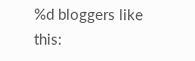%d bloggers like this: